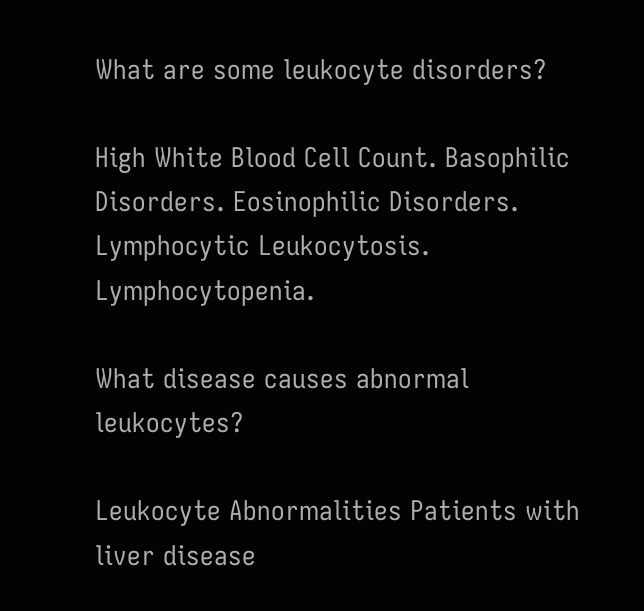What are some leukocyte disorders?

High White Blood Cell Count. Basophilic Disorders. Eosinophilic Disorders. Lymphocytic Leukocytosis. Lymphocytopenia.

What disease causes abnormal leukocytes?

Leukocyte Abnormalities Patients with liver disease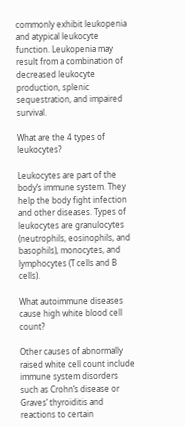commonly exhibit leukopenia and atypical leukocyte function. Leukopenia may result from a combination of decreased leukocyte production, splenic sequestration, and impaired survival.

What are the 4 types of leukocytes?

Leukocytes are part of the body’s immune system. They help the body fight infection and other diseases. Types of leukocytes are granulocytes (neutrophils, eosinophils, and basophils), monocytes, and lymphocytes (T cells and B cells).

What autoimmune diseases cause high white blood cell count?

Other causes of abnormally raised white cell count include immune system disorders such as Crohn’s disease or Graves’ thyroiditis and reactions to certain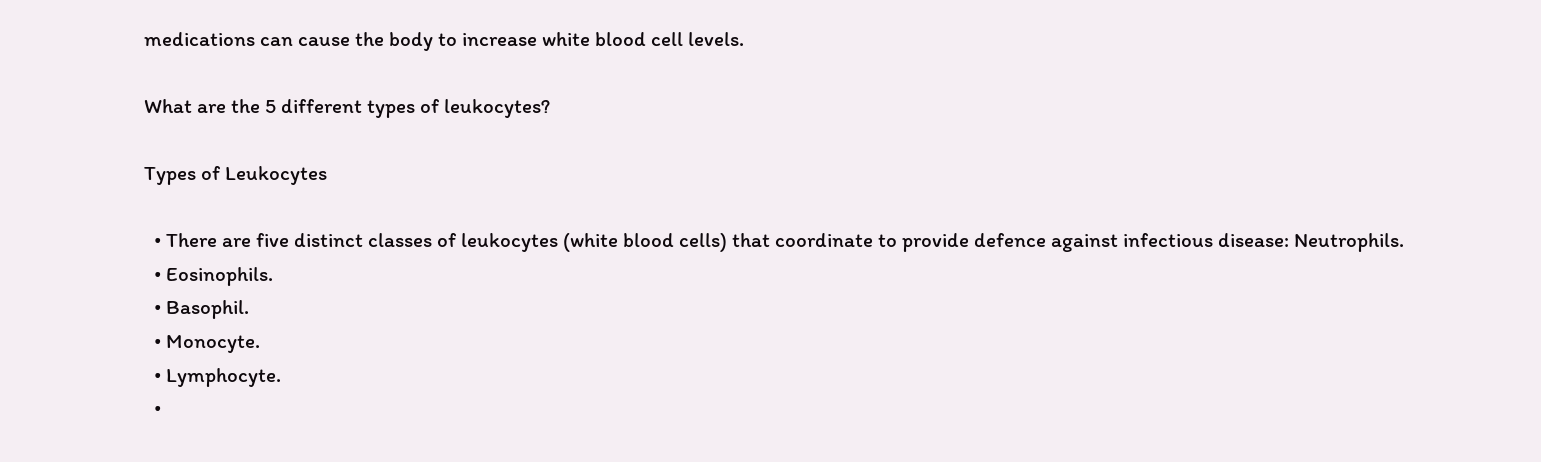medications can cause the body to increase white blood cell levels.

What are the 5 different types of leukocytes?

Types of Leukocytes

  • There are five distinct classes of leukocytes (white blood cells) that coordinate to provide defence against infectious disease: Neutrophils.
  • Eosinophils.
  • Basophil.
  • Monocyte.
  • Lymphocyte.
  •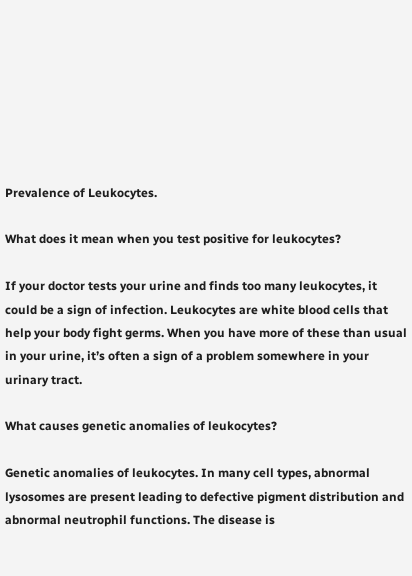Prevalence of Leukocytes.

What does it mean when you test positive for leukocytes?

If your doctor tests your urine and finds too many leukocytes, it could be a sign of infection. Leukocytes are white blood cells that help your body fight germs. When you have more of these than usual in your urine, it’s often a sign of a problem somewhere in your urinary tract.

What causes genetic anomalies of leukocytes?

Genetic anomalies of leukocytes. In many cell types, abnormal lysosomes are present leading to defective pigment distribution and abnormal neutrophil functions. The disease is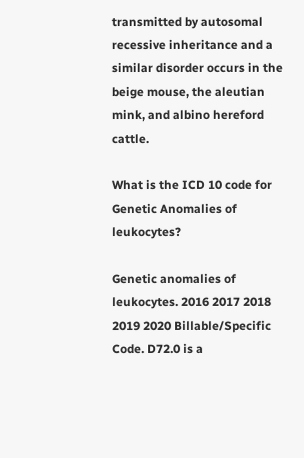transmitted by autosomal recessive inheritance and a similar disorder occurs in the beige mouse, the aleutian mink, and albino hereford cattle.

What is the ICD 10 code for Genetic Anomalies of leukocytes?

Genetic anomalies of leukocytes. 2016 2017 2018 2019 2020 Billable/Specific Code. D72.0 is a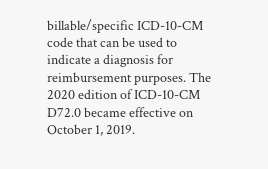billable/specific ICD-10-CM code that can be used to indicate a diagnosis for reimbursement purposes. The 2020 edition of ICD-10-CM D72.0 became effective on October 1, 2019.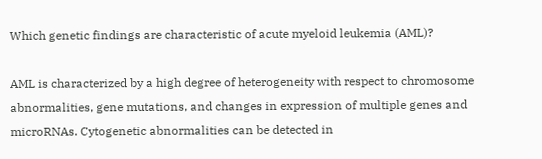Which genetic findings are characteristic of acute myeloid leukemia (AML)?

AML is characterized by a high degree of heterogeneity with respect to chromosome abnormalities, gene mutations, and changes in expression of multiple genes and microRNAs. Cytogenetic abnormalities can be detected in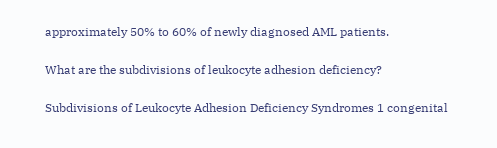approximately 50% to 60% of newly diagnosed AML patients.

What are the subdivisions of leukocyte adhesion deficiency?

Subdivisions of Leukocyte Adhesion Deficiency Syndromes 1 congenital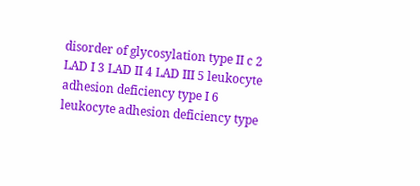disorder of glycosylation type II c 2 LAD I 3 LAD II 4 LAD III 5 leukocyte adhesion deficiency type I 6 leukocyte adhesion deficiency type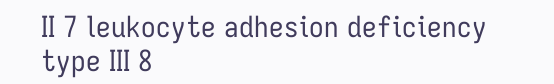II 7 leukocyte adhesion deficiency type III 8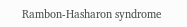Rambon-Hasharon syndrome